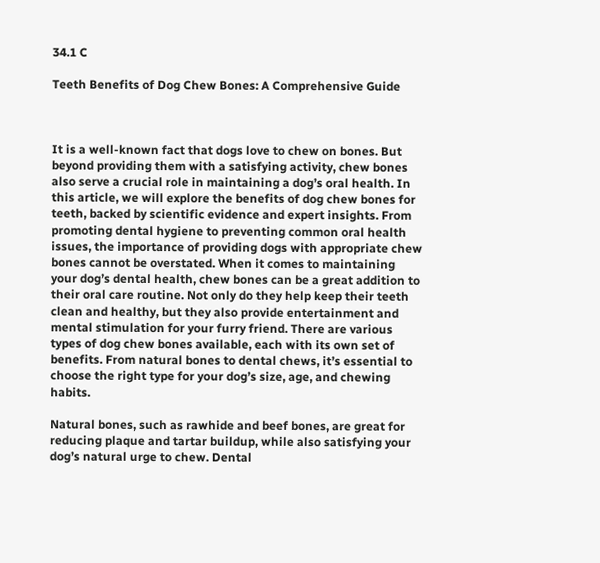34.1 C

Teeth Benefits of Dog Chew Bones: A Comprehensive Guide



It is a well-known fact that dogs love to chew on bones. But beyond providing them with a satisfying activity, chew bones also serve a crucial role in maintaining a dog’s oral health. In this article, we will explore the benefits of dog chew bones for teeth, backed by scientific evidence and expert insights. From promoting dental hygiene to preventing common oral health issues, the importance of providing dogs with appropriate chew bones cannot be overstated. When it comes to maintaining your dog’s dental health, chew bones can be a great addition to their oral care routine. Not only do they help keep their teeth clean and healthy, but they also provide entertainment and mental stimulation for your furry friend. There are various types of dog chew bones available, each with its own set of benefits. From natural bones to dental chews, it’s essential to choose the right type for your dog’s size, age, and chewing habits.

Natural bones, such as rawhide and beef bones, are great for reducing plaque and tartar buildup, while also satisfying your dog’s natural urge to chew. Dental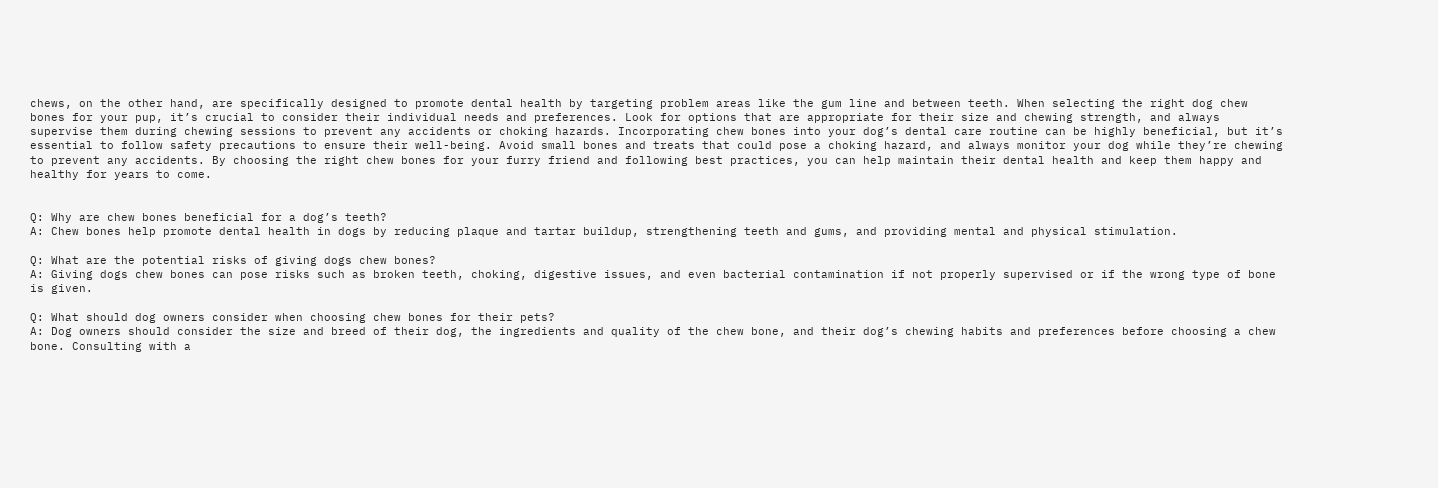chews, on the other hand, are specifically designed to promote dental health by targeting problem areas like the gum line and between teeth. When selecting the right dog chew bones for your pup, it’s crucial to consider their individual needs and preferences. Look for options that are appropriate for their size and chewing strength, and always supervise them during chewing sessions to prevent any accidents or choking hazards. Incorporating chew bones into your dog’s dental care routine can be highly beneficial, but it’s essential to follow safety precautions to ensure their well-being. Avoid small bones and treats that could pose a choking hazard, and always monitor your dog while they’re chewing to prevent any accidents. By choosing the right chew bones for your furry friend and following best practices, you can help maintain their dental health and keep them happy and healthy for years to come.


Q: Why are chew bones beneficial for a dog’s teeth?
A: Chew bones help promote dental health in dogs by reducing plaque and tartar buildup, strengthening teeth and gums, and providing mental and physical stimulation.

Q: What are the potential risks of giving dogs chew bones?
A: Giving dogs chew bones can pose risks such as broken teeth, choking, digestive issues, and even bacterial contamination if not properly supervised or if the wrong type of bone is given.

Q: What should dog owners consider when choosing chew bones for their pets?
A: Dog owners should consider the size and breed of their dog, the ingredients and quality of the chew bone, and their dog’s chewing habits and preferences before choosing a chew bone. Consulting with a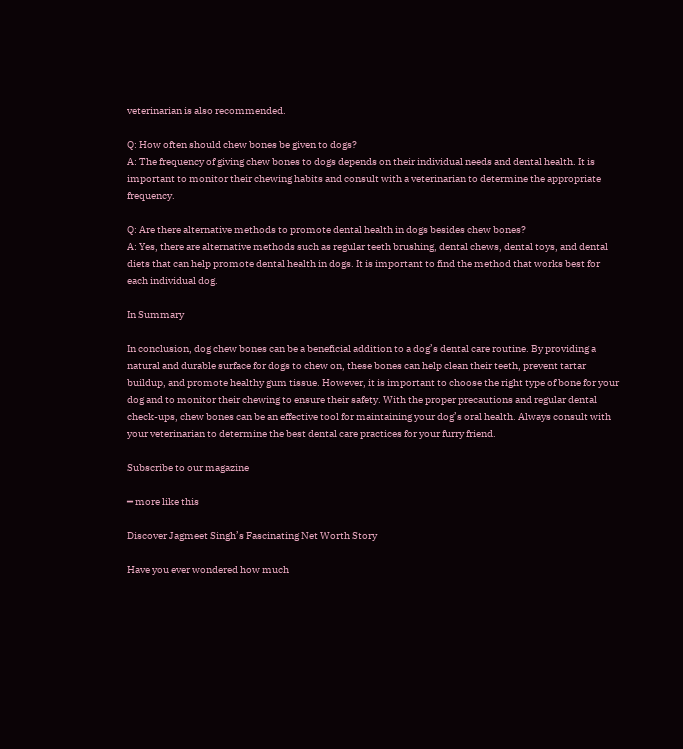veterinarian is also recommended.

Q: How often should chew bones be given to dogs?
A: The frequency of giving chew bones to dogs depends on their individual needs and dental health. It is important to monitor their chewing habits and consult with a veterinarian to determine the appropriate frequency.

Q: Are there alternative methods to promote dental health in dogs besides chew bones?
A: Yes, there are alternative methods such as regular teeth brushing, dental chews, dental toys, and dental diets that can help promote dental health in dogs. It is important to find the method that works best for each individual dog.

In Summary

In conclusion, dog chew bones can be a beneficial addition to a dog’s dental care routine. By providing a natural and durable surface for dogs to chew on, these bones can help clean their teeth, prevent tartar buildup, and promote healthy gum tissue. However, it is important to choose the right type of bone for your dog and to monitor their chewing to ensure their safety. With the proper precautions and regular dental check-ups, chew bones can be an effective tool for maintaining your dog’s oral health. Always consult with your veterinarian to determine the best dental care practices for your furry friend.

Subscribe to our magazine

━ more like this

Discover Jagmeet Singh’s Fascinating Net Worth Story

Have you ever wondered how much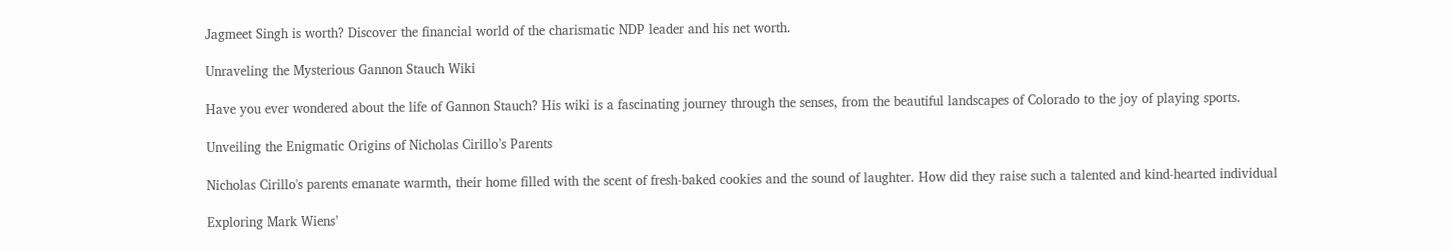Jagmeet Singh is worth? Discover the financial world of the charismatic NDP leader and his net worth.

Unraveling the Mysterious Gannon Stauch Wiki

Have you ever wondered about the life of Gannon Stauch? His wiki is a fascinating journey through the senses, from the beautiful landscapes of Colorado to the joy of playing sports.

Unveiling the Enigmatic Origins of Nicholas Cirillo’s Parents

Nicholas Cirillo's parents emanate warmth, their home filled with the scent of fresh-baked cookies and the sound of laughter. How did they raise such a talented and kind-hearted individual

Exploring Mark Wiens’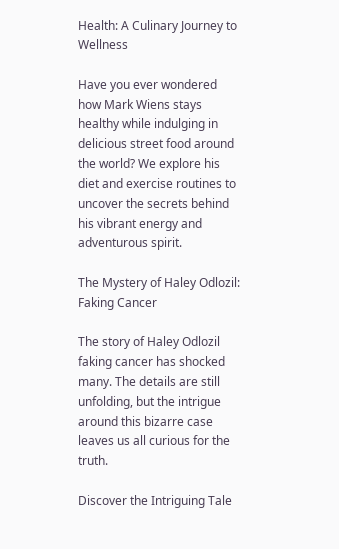Health: A Culinary Journey to Wellness

Have you ever wondered how Mark Wiens stays healthy while indulging in delicious street food around the world? We explore his diet and exercise routines to uncover the secrets behind his vibrant energy and adventurous spirit.

The Mystery of Haley Odlozil: Faking Cancer

The story of Haley Odlozil faking cancer has shocked many. The details are still unfolding, but the intrigue around this bizarre case leaves us all curious for the truth.

Discover the Intriguing Tale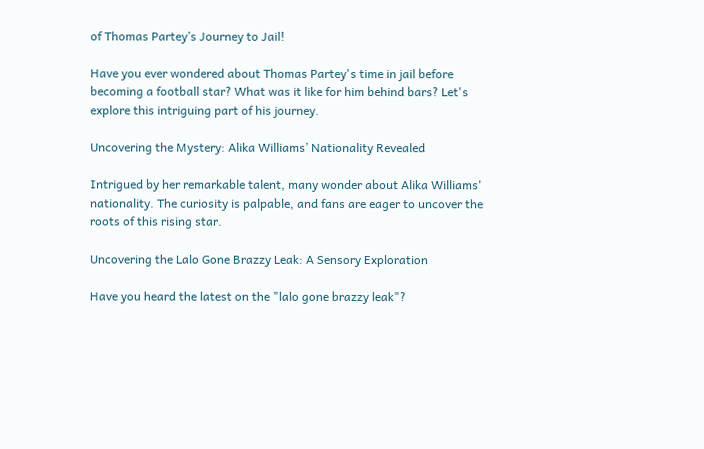of Thomas Partey’s Journey to Jail!

Have you ever wondered about Thomas Partey's time in jail before becoming a football star? What was it like for him behind bars? Let's explore this intriguing part of his journey.

Uncovering the Mystery: Alika Williams’ Nationality Revealed

Intrigued by her remarkable talent, many wonder about Alika Williams' nationality. The curiosity is palpable, and fans are eager to uncover the roots of this rising star.

Uncovering the Lalo Gone Brazzy Leak: A Sensory Exploration

Have you heard the latest on the "lalo gone brazzy leak"?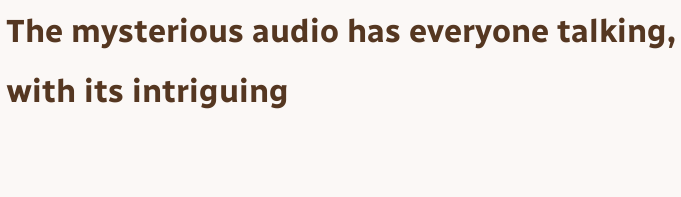The mysterious audio has everyone talking, with its intriguing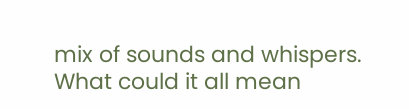mix of sounds and whispers. What could it all mean